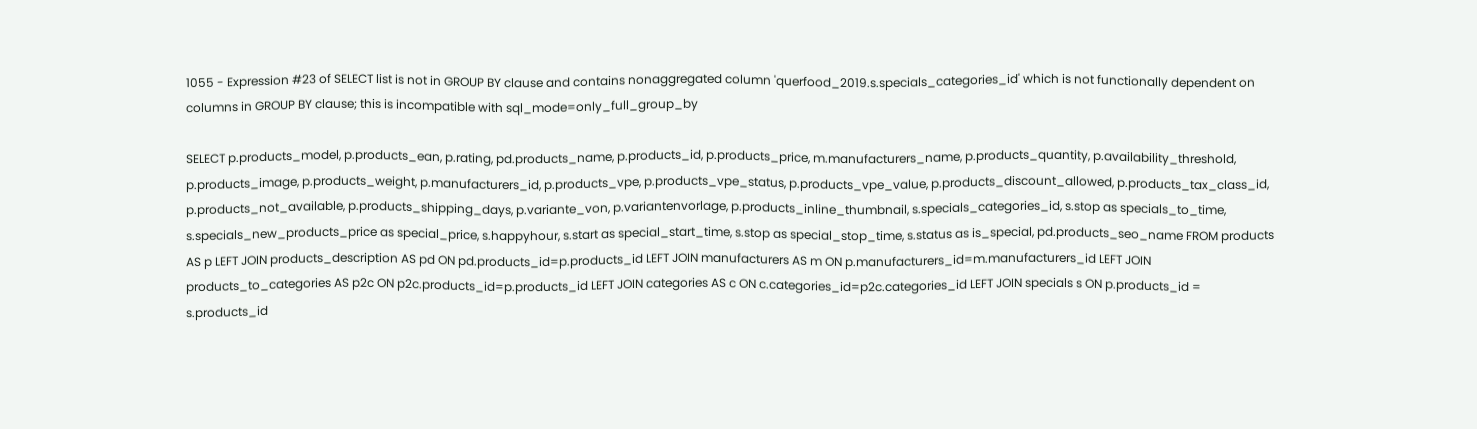1055 - Expression #23 of SELECT list is not in GROUP BY clause and contains nonaggregated column 'querfood_2019.s.specials_categories_id' which is not functionally dependent on columns in GROUP BY clause; this is incompatible with sql_mode=only_full_group_by

SELECT p.products_model, p.products_ean, p.rating, pd.products_name, p.products_id, p.products_price, m.manufacturers_name, p.products_quantity, p.availability_threshold, p.products_image, p.products_weight, p.manufacturers_id, p.products_vpe, p.products_vpe_status, p.products_vpe_value, p.products_discount_allowed, p.products_tax_class_id, p.products_not_available, p.products_shipping_days, p.variante_von, p.variantenvorlage, p.products_inline_thumbnail, s.specials_categories_id, s.stop as specials_to_time, s.specials_new_products_price as special_price, s.happyhour, s.start as special_start_time, s.stop as special_stop_time, s.status as is_special, pd.products_seo_name FROM products AS p LEFT JOIN products_description AS pd ON pd.products_id=p.products_id LEFT JOIN manufacturers AS m ON p.manufacturers_id=m.manufacturers_id LEFT JOIN products_to_categories AS p2c ON p2c.products_id=p.products_id LEFT JOIN categories AS c ON c.categories_id=p2c.categories_id LEFT JOIN specials s ON p.products_id = s.products_id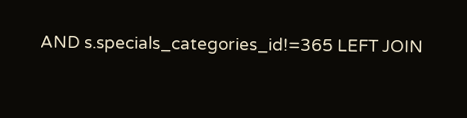AND s.specials_categories_id!=365 LEFT JOIN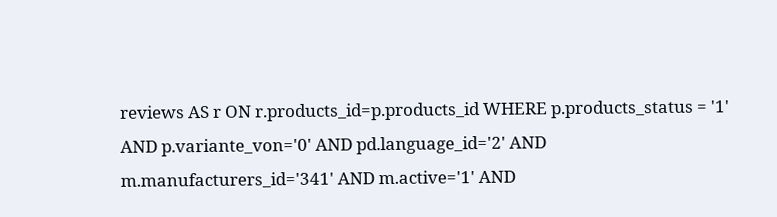reviews AS r ON r.products_id=p.products_id WHERE p.products_status = '1' AND p.variante_von='0' AND pd.language_id='2' AND m.manufacturers_id='341' AND m.active='1' AND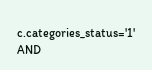c.categories_status='1' AND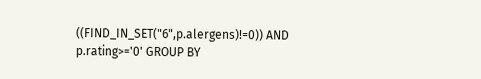((FIND_IN_SET("6",p.alergens)!=0)) AND p.rating>='0' GROUP BY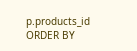p.products_id ORDER BY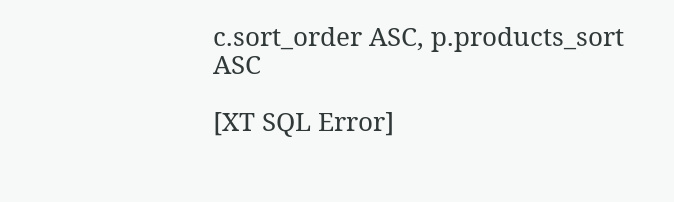c.sort_order ASC, p.products_sort ASC

[XT SQL Error]